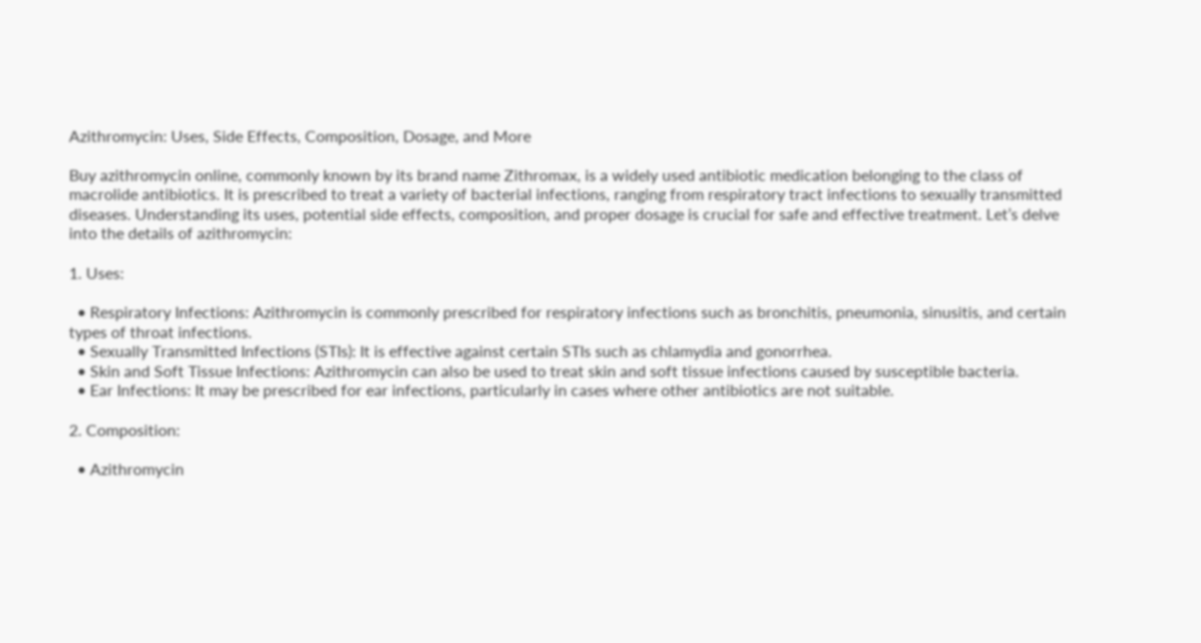Azithromycin: Uses, Side Effects, Composition, Dosage, and More

Buy azithromycin online, commonly known by its brand name Zithromax, is a widely used antibiotic medication belonging to the class of macrolide antibiotics. It is prescribed to treat a variety of bacterial infections, ranging from respiratory tract infections to sexually transmitted diseases. Understanding its uses, potential side effects, composition, and proper dosage is crucial for safe and effective treatment. Let’s delve into the details of azithromycin:

1. Uses:

  • Respiratory Infections: Azithromycin is commonly prescribed for respiratory infections such as bronchitis, pneumonia, sinusitis, and certain types of throat infections.
  • Sexually Transmitted Infections (STIs): It is effective against certain STIs such as chlamydia and gonorrhea.
  • Skin and Soft Tissue Infections: Azithromycin can also be used to treat skin and soft tissue infections caused by susceptible bacteria.
  • Ear Infections: It may be prescribed for ear infections, particularly in cases where other antibiotics are not suitable.

2. Composition:

  • Azithromycin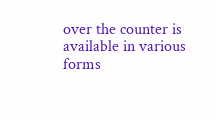over the counter is available in various forms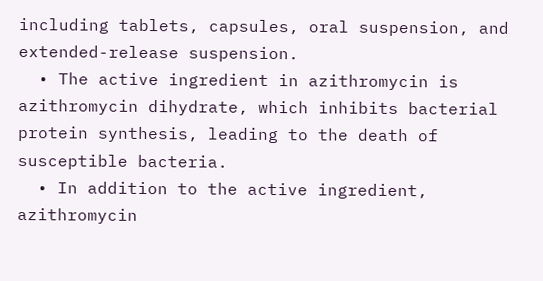including tablets, capsules, oral suspension, and extended-release suspension.
  • The active ingredient in azithromycin is azithromycin dihydrate, which inhibits bacterial protein synthesis, leading to the death of susceptible bacteria.
  • In addition to the active ingredient, azithromycin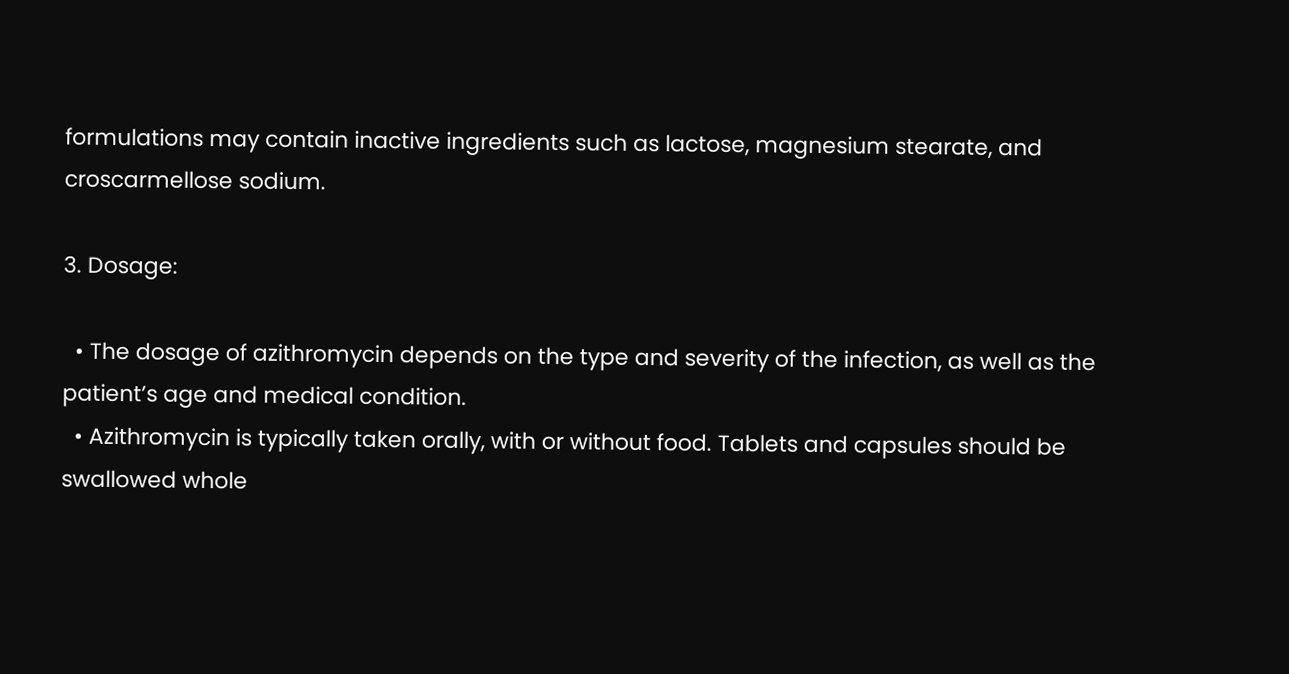formulations may contain inactive ingredients such as lactose, magnesium stearate, and croscarmellose sodium.

3. Dosage:

  • The dosage of azithromycin depends on the type and severity of the infection, as well as the patient’s age and medical condition.
  • Azithromycin is typically taken orally, with or without food. Tablets and capsules should be swallowed whole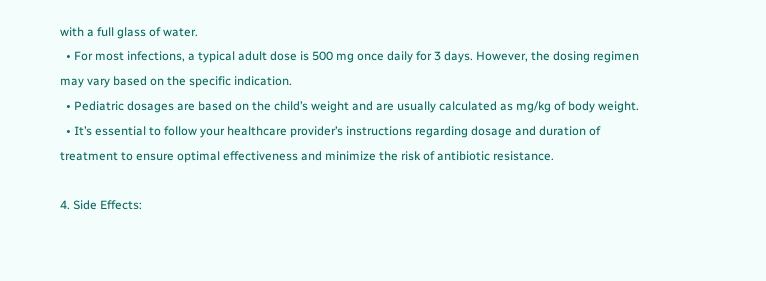with a full glass of water.
  • For most infections, a typical adult dose is 500 mg once daily for 3 days. However, the dosing regimen may vary based on the specific indication.
  • Pediatric dosages are based on the child’s weight and are usually calculated as mg/kg of body weight.
  • It’s essential to follow your healthcare provider’s instructions regarding dosage and duration of treatment to ensure optimal effectiveness and minimize the risk of antibiotic resistance.

4. Side Effects: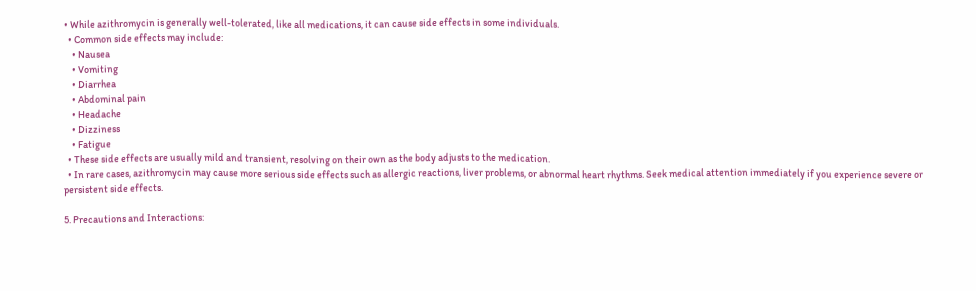• While azithromycin is generally well-tolerated, like all medications, it can cause side effects in some individuals.
  • Common side effects may include:
    • Nausea
    • Vomiting
    • Diarrhea
    • Abdominal pain
    • Headache
    • Dizziness
    • Fatigue
  • These side effects are usually mild and transient, resolving on their own as the body adjusts to the medication.
  • In rare cases, azithromycin may cause more serious side effects such as allergic reactions, liver problems, or abnormal heart rhythms. Seek medical attention immediately if you experience severe or persistent side effects.

5. Precautions and Interactions: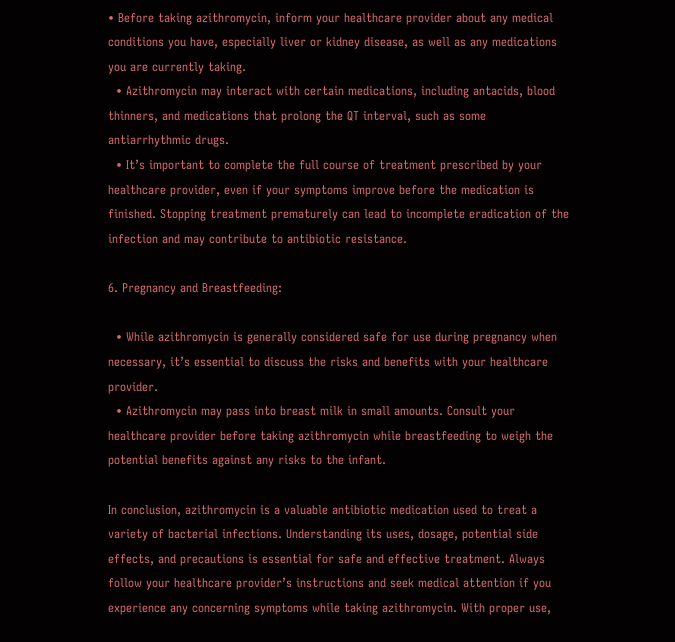• Before taking azithromycin, inform your healthcare provider about any medical conditions you have, especially liver or kidney disease, as well as any medications you are currently taking.
  • Azithromycin may interact with certain medications, including antacids, blood thinners, and medications that prolong the QT interval, such as some antiarrhythmic drugs.
  • It’s important to complete the full course of treatment prescribed by your healthcare provider, even if your symptoms improve before the medication is finished. Stopping treatment prematurely can lead to incomplete eradication of the infection and may contribute to antibiotic resistance.

6. Pregnancy and Breastfeeding:

  • While azithromycin is generally considered safe for use during pregnancy when necessary, it’s essential to discuss the risks and benefits with your healthcare provider.
  • Azithromycin may pass into breast milk in small amounts. Consult your healthcare provider before taking azithromycin while breastfeeding to weigh the potential benefits against any risks to the infant.

In conclusion, azithromycin is a valuable antibiotic medication used to treat a variety of bacterial infections. Understanding its uses, dosage, potential side effects, and precautions is essential for safe and effective treatment. Always follow your healthcare provider’s instructions and seek medical attention if you experience any concerning symptoms while taking azithromycin. With proper use,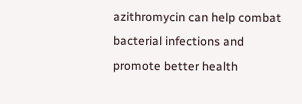azithromycin can help combat bacterial infections and promote better health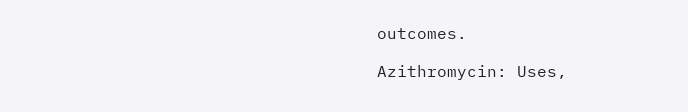outcomes.

Azithromycin: Uses,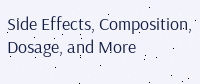Side Effects, Composition, Dosage, and More